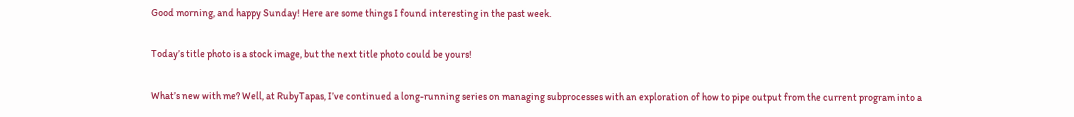Good morning, and happy Sunday! Here are some things I found interesting in the past week.

Today’s title photo is a stock image, but the next title photo could be yours!

What’s new with me? Well, at RubyTapas, I’ve continued a long-running series on managing subprocesses with an exploration of how to pipe output from the current program into a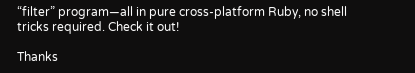“filter” program—all in pure cross-platform Ruby, no shell tricks required. Check it out!

Thanks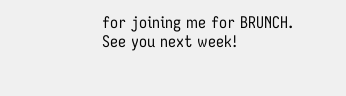for joining me for BRUNCH. See you next week!